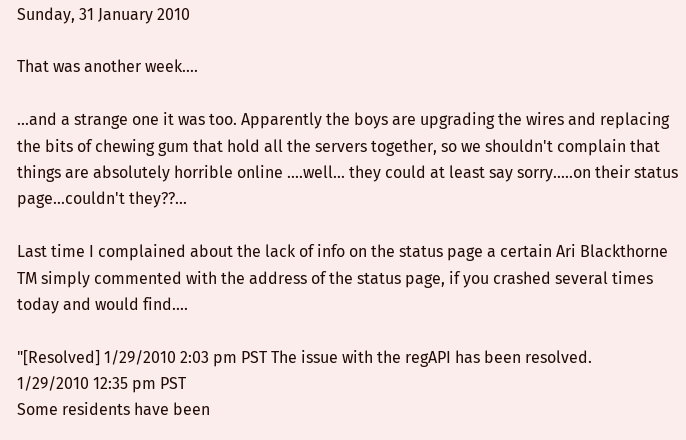Sunday, 31 January 2010

That was another week....

...and a strange one it was too. Apparently the boys are upgrading the wires and replacing the bits of chewing gum that hold all the servers together, so we shouldn't complain that things are absolutely horrible online ....well... they could at least say sorry.....on their status page...couldn't they??...

Last time I complained about the lack of info on the status page a certain Ari Blackthorne TM simply commented with the address of the status page, if you crashed several times today and would find....

"[Resolved] 1/29/2010 2:03 pm PST The issue with the regAPI has been resolved.
1/29/2010 12:35 pm PST
Some residents have been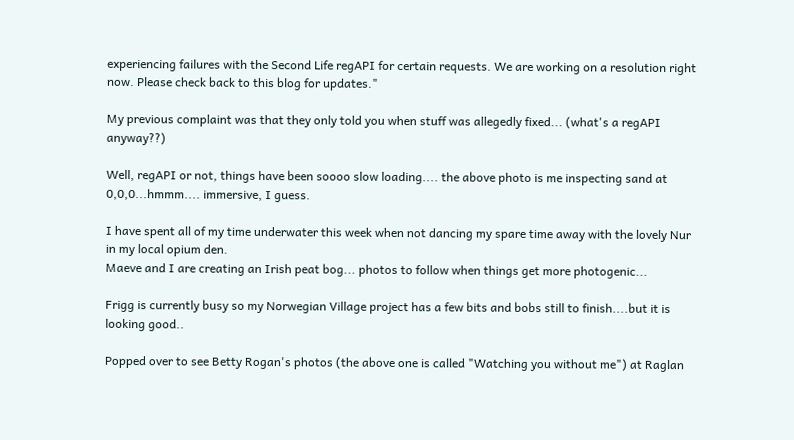experiencing failures with the Second Life regAPI for certain requests. We are working on a resolution right now. Please check back to this blog for updates."

My previous complaint was that they only told you when stuff was allegedly fixed... (what's a regAPI anyway??)

Well, regAPI or not, things have been soooo slow loading.... the above photo is me inspecting sand at 0,0,0...hmmm.... immersive, I guess.

I have spent all of my time underwater this week when not dancing my spare time away with the lovely Nur in my local opium den.
Maeve and I are creating an Irish peat bog... photos to follow when things get more photogenic...

Frigg is currently busy so my Norwegian Village project has a few bits and bobs still to finish....but it is looking good..

Popped over to see Betty Rogan's photos (the above one is called "Watching you without me") at Raglan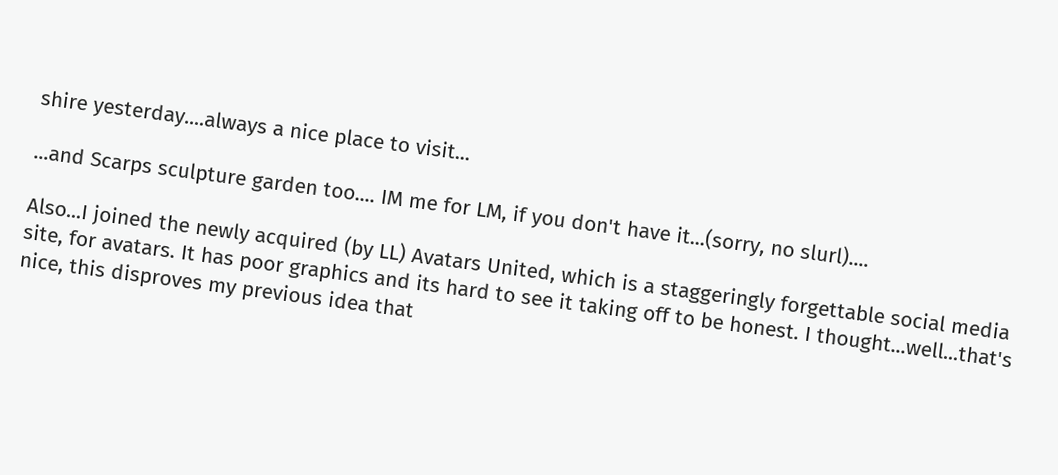shire yesterday....always a nice place to visit...

...and Scarps sculpture garden too.... IM me for LM, if you don't have it...(sorry, no slurl)....

Also...I joined the newly acquired (by LL) Avatars United, which is a staggeringly forgettable social media site, for avatars. It has poor graphics and its hard to see it taking off to be honest. I thought...well...that's nice, this disproves my previous idea that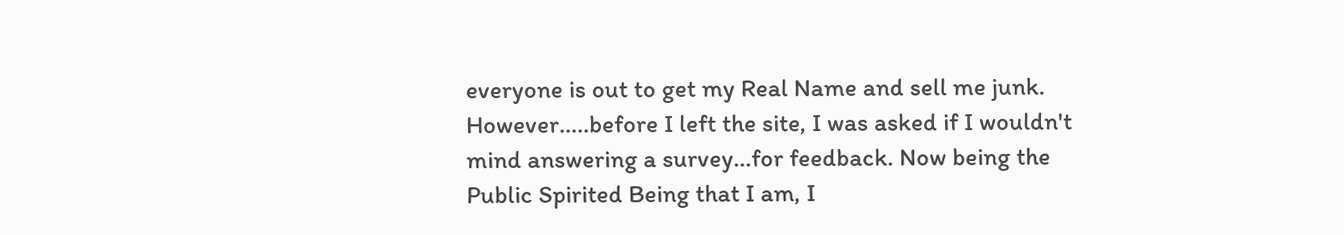everyone is out to get my Real Name and sell me junk.
However.....before I left the site, I was asked if I wouldn't mind answering a survey...for feedback. Now being the Public Spirited Being that I am, I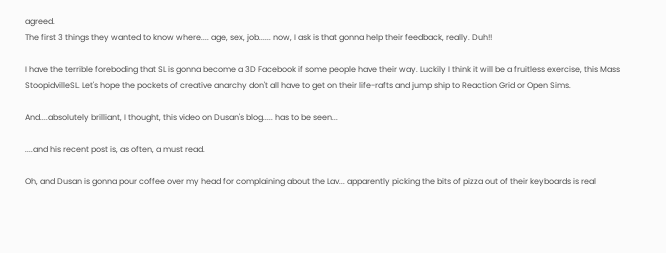agreed.
The first 3 things they wanted to know where.... age, sex, job...... now, I ask is that gonna help their feedback, really. Duh!!

I have the terrible foreboding that SL is gonna become a 3D Facebook if some people have their way. Luckily I think it will be a fruitless exercise, this Mass StoopidvilleSL. Let's hope the pockets of creative anarchy don't all have to get on their life-rafts and jump ship to Reaction Grid or Open Sims.

And....absolutely brilliant, I thought, this video on Dusan's blog..... has to be seen...

....and his recent post is, as often, a must read.

Oh, and Dusan is gonna pour coffee over my head for complaining about the Lav... apparently picking the bits of pizza out of their keyboards is real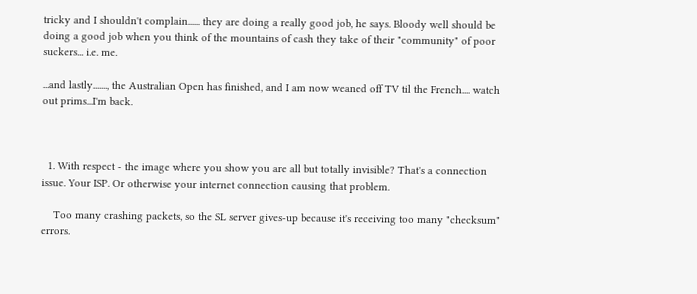tricky and I shouldn't complain...... they are doing a really good job, he says. Bloody well should be doing a good job when you think of the mountains of cash they take of their "community" of poor suckers... i.e. me.

...and lastly......., the Australian Open has finished, and I am now weaned off TV til the French.... watch out prims...I'm back.



  1. With respect - the image where you show you are all but totally invisible? That's a connection issue. Your ISP. Or otherwise your internet connection causing that problem.

    Too many crashing packets, so the SL server gives-up because it's receiving too many "checksum" errors.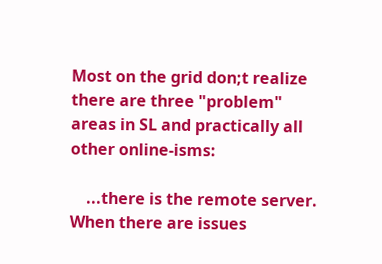Most on the grid don;t realize there are three "problem" areas in SL and practically all other online-isms:

    ...there is the remote server. When there are issues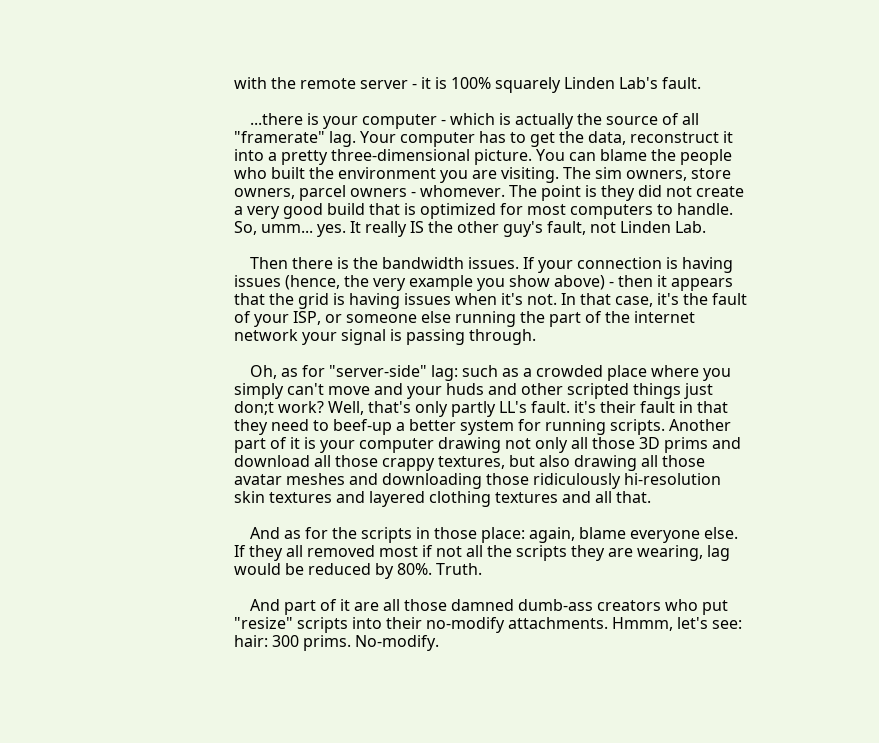with the remote server - it is 100% squarely Linden Lab's fault.

    ...there is your computer - which is actually the source of all "framerate" lag. Your computer has to get the data, reconstruct it into a pretty three-dimensional picture. You can blame the people who built the environment you are visiting. The sim owners, store owners, parcel owners - whomever. The point is they did not create a very good build that is optimized for most computers to handle. So, umm... yes. It really IS the other guy's fault, not Linden Lab.

    Then there is the bandwidth issues. If your connection is having issues (hence, the very example you show above) - then it appears that the grid is having issues when it's not. In that case, it's the fault of your ISP, or someone else running the part of the internet network your signal is passing through.

    Oh, as for "server-side" lag: such as a crowded place where you simply can't move and your huds and other scripted things just don;t work? Well, that's only partly LL's fault. it's their fault in that they need to beef-up a better system for running scripts. Another part of it is your computer drawing not only all those 3D prims and download all those crappy textures, but also drawing all those avatar meshes and downloading those ridiculously hi-resolution skin textures and layered clothing textures and all that.

    And as for the scripts in those place: again, blame everyone else. If they all removed most if not all the scripts they are wearing, lag would be reduced by 80%. Truth.

    And part of it are all those damned dumb-ass creators who put "resize" scripts into their no-modify attachments. Hmmm, let's see: hair: 300 prims. No-modify.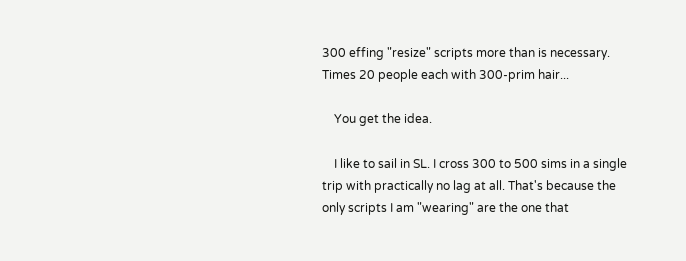300 effing "resize" scripts more than is necessary. Times 20 people each with 300-prim hair...

    You get the idea.

    I like to sail in SL. I cross 300 to 500 sims in a single trip with practically no lag at all. That's because the only scripts I am "wearing" are the one that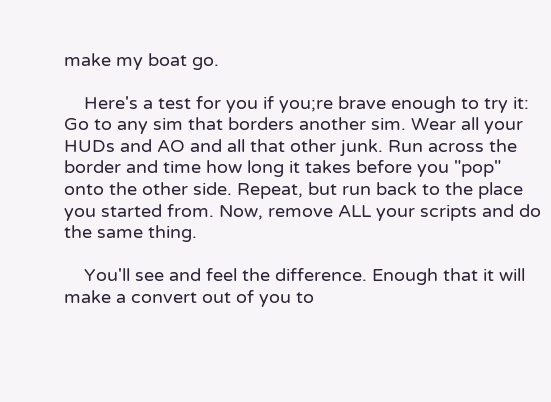make my boat go.

    Here's a test for you if you;re brave enough to try it: Go to any sim that borders another sim. Wear all your HUDs and AO and all that other junk. Run across the border and time how long it takes before you "pop" onto the other side. Repeat, but run back to the place you started from. Now, remove ALL your scripts and do the same thing.

    You'll see and feel the difference. Enough that it will make a convert out of you to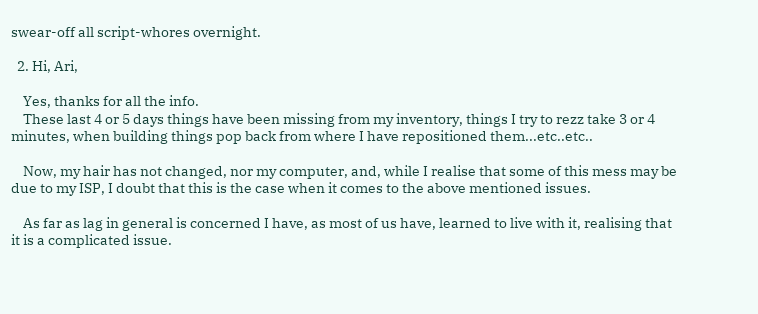swear-off all script-whores overnight.

  2. Hi, Ari,

    Yes, thanks for all the info.
    These last 4 or 5 days things have been missing from my inventory, things I try to rezz take 3 or 4 minutes, when building things pop back from where I have repositioned them...etc..etc..

    Now, my hair has not changed, nor my computer, and, while I realise that some of this mess may be due to my ISP, I doubt that this is the case when it comes to the above mentioned issues.

    As far as lag in general is concerned I have, as most of us have, learned to live with it, realising that it is a complicated issue.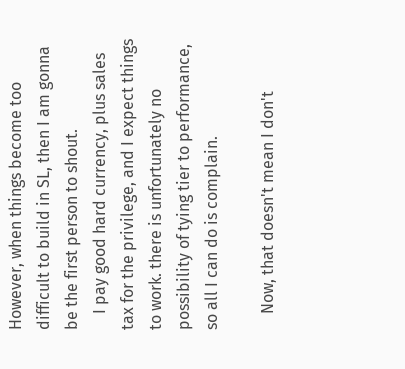However, when things become too difficult to build in SL, then I am gonna be the first person to shout.
    I pay good hard currency, plus sales tax for the privilege, and I expect things to work. there is unfortunately no possibility of tying tier to performance, so all I can do is complain.

    Now, that doesn't mean I don't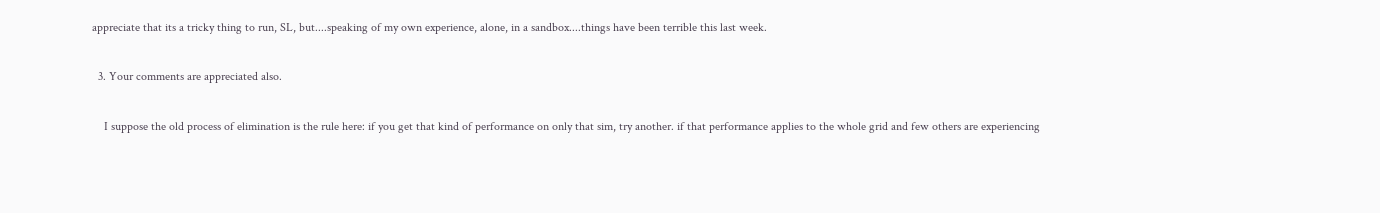appreciate that its a tricky thing to run, SL, but....speaking of my own experience, alone, in a sandbox....things have been terrible this last week.

  3. Your comments are appreciated also.

    I suppose the old process of elimination is the rule here: if you get that kind of performance on only that sim, try another. if that performance applies to the whole grid and few others are experiencing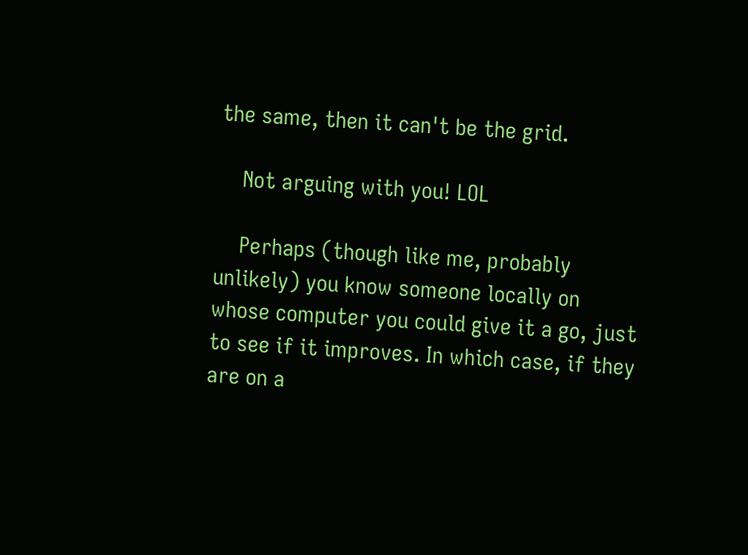the same, then it can't be the grid.

    Not arguing with you! LOL

    Perhaps (though like me, probably unlikely) you know someone locally on whose computer you could give it a go, just to see if it improves. In which case, if they are on a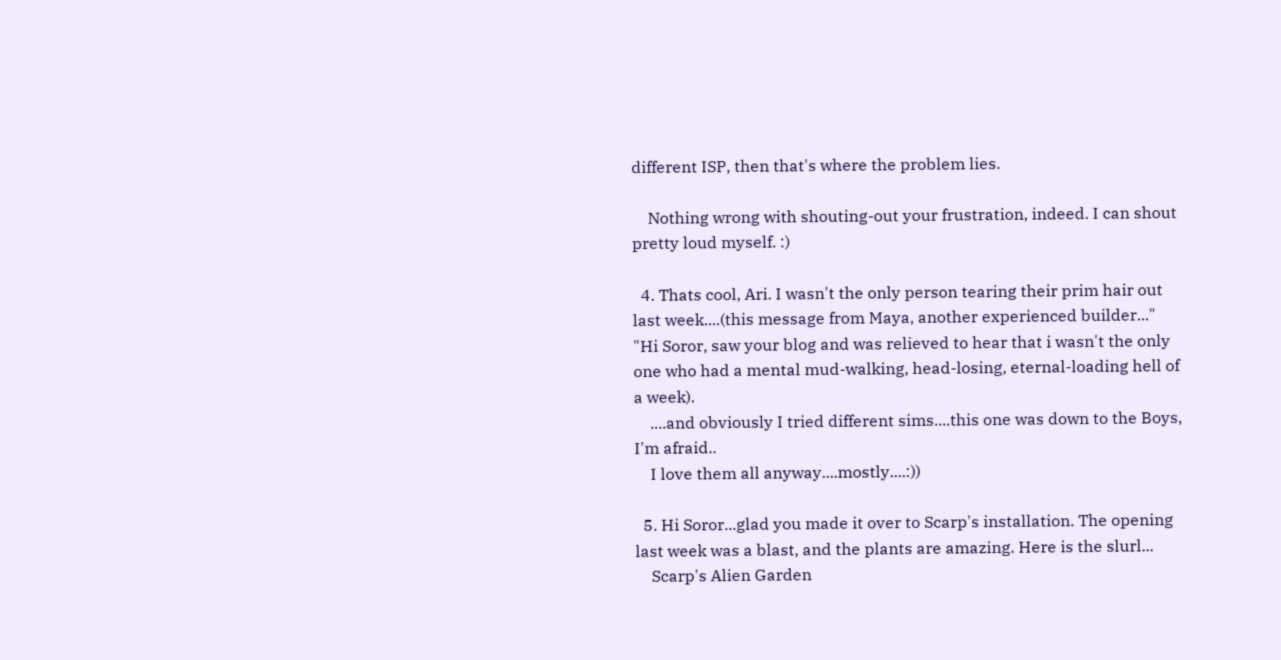different ISP, then that's where the problem lies.

    Nothing wrong with shouting-out your frustration, indeed. I can shout pretty loud myself. :)

  4. Thats cool, Ari. I wasn't the only person tearing their prim hair out last week....(this message from Maya, another experienced builder..." "Hi Soror, saw your blog and was relieved to hear that i wasn't the only one who had a mental mud-walking, head-losing, eternal-loading hell of a week).
    ....and obviously I tried different sims....this one was down to the Boys, I'm afraid..
    I love them all anyway....mostly....:))

  5. Hi Soror...glad you made it over to Scarp's installation. The opening last week was a blast, and the plants are amazing. Here is the slurl...
    Scarp's Alien Garden